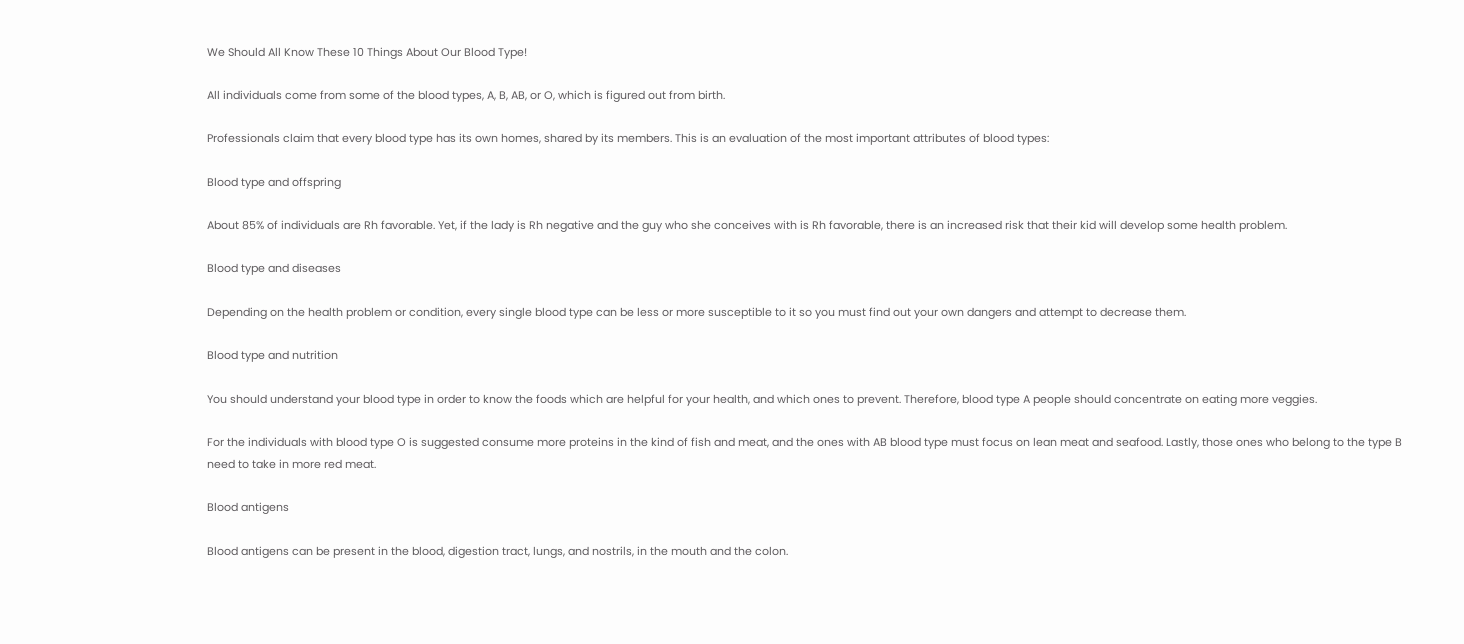We Should All Know These 10 Things About Our Blood Type!

All individuals come from some of the blood types, A, B, AB, or O, which is figured out from birth.

Professionals claim that every blood type has its own homes, shared by its members. This is an evaluation of the most important attributes of blood types:

Blood type and offspring

About 85% of individuals are Rh favorable. Yet, if the lady is Rh negative and the guy who she conceives with is Rh favorable, there is an increased risk that their kid will develop some health problem.

Blood type and diseases

Depending on the health problem or condition, every single blood type can be less or more susceptible to it so you must find out your own dangers and attempt to decrease them.

Blood type and nutrition

You should understand your blood type in order to know the foods which are helpful for your health, and which ones to prevent. Therefore, blood type A people should concentrate on eating more veggies.

For the individuals with blood type O is suggested consume more proteins in the kind of fish and meat, and the ones with AB blood type must focus on lean meat and seafood. Lastly, those ones who belong to the type B need to take in more red meat.

Blood antigens

Blood antigens can be present in the blood, digestion tract, lungs, and nostrils, in the mouth and the colon.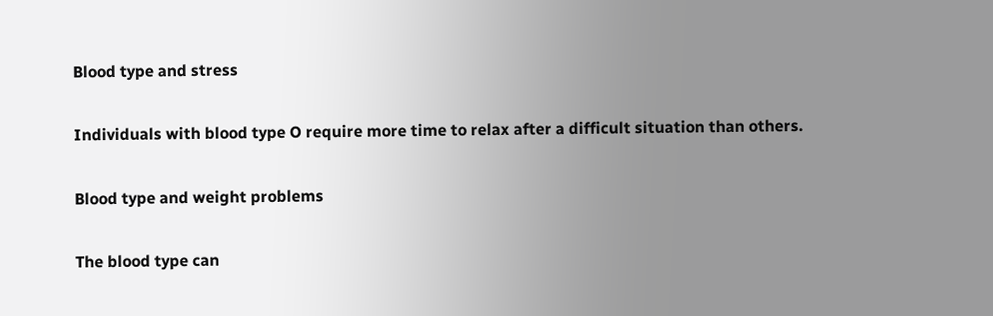Blood type and stress

Individuals with blood type O require more time to relax after a difficult situation than others.

Blood type and weight problems

The blood type can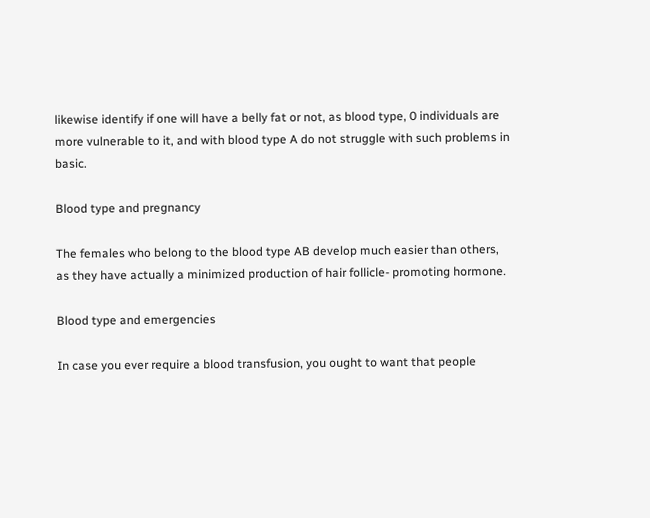likewise identify if one will have a belly fat or not, as blood type, 0 individuals are more vulnerable to it, and with blood type A do not struggle with such problems in basic.

Blood type and pregnancy

The females who belong to the blood type AB develop much easier than others, as they have actually a minimized production of hair follicle- promoting hormone.

Blood type and emergencies

In case you ever require a blood transfusion, you ought to want that people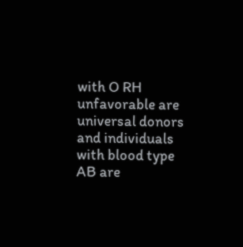with O RH unfavorable are universal donors and individuals with blood type AB are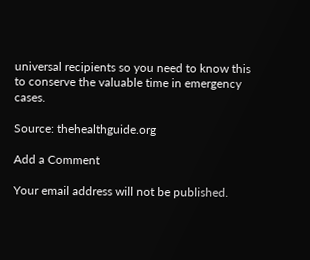universal recipients so you need to know this to conserve the valuable time in emergency cases.

Source: thehealthguide.org

Add a Comment

Your email address will not be published.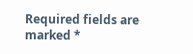Required fields are marked *